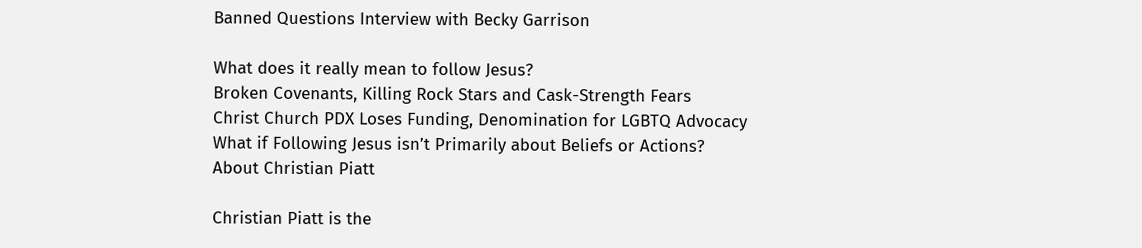Banned Questions Interview with Becky Garrison

What does it really mean to follow Jesus?
Broken Covenants, Killing Rock Stars and Cask-Strength Fears
Christ Church PDX Loses Funding, Denomination for LGBTQ Advocacy
What if Following Jesus isn’t Primarily about Beliefs or Actions?
About Christian Piatt

Christian Piatt is the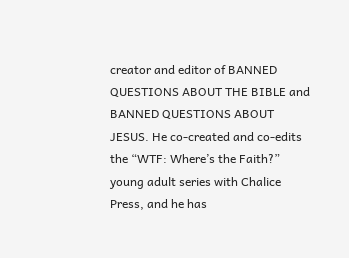creator and editor of BANNED QUESTIONS ABOUT THE BIBLE and BANNED QUESTIONS ABOUT JESUS. He co-created and co-edits the “WTF: Where’s the Faith?” young adult series with Chalice Press, and he has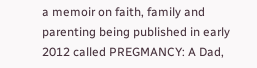a memoir on faith, family and parenting being published in early 2012 called PREGMANCY: A Dad,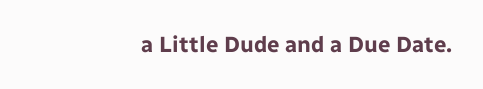a Little Dude and a Due Date.